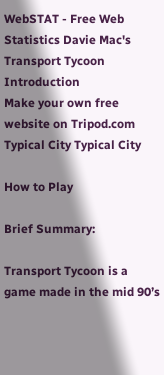WebSTAT - Free Web Statistics Davie Mac's Transport Tycoon Introduction
Make your own free website on Tripod.com
Typical City Typical City

How to Play

Brief Summary:

Transport Tycoon is a game made in the mid 90’s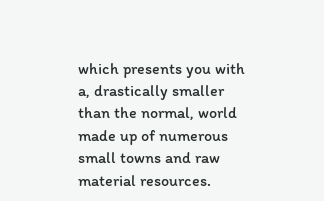which presents you with a, drastically smaller than the normal, world made up of numerous small towns and raw material resources.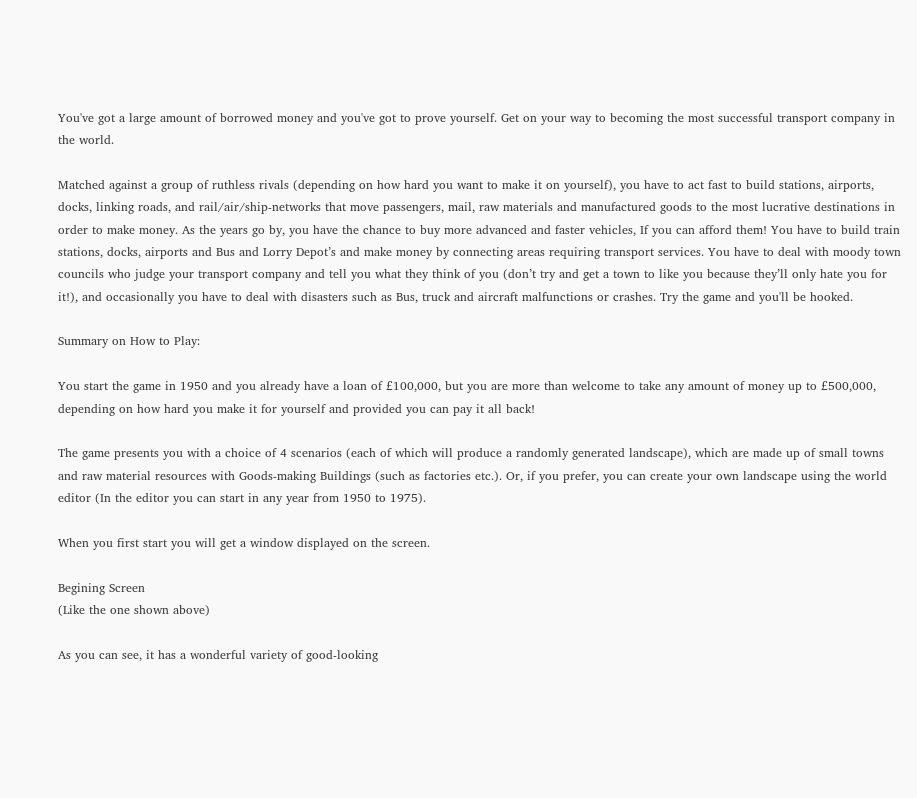You've got a large amount of borrowed money and you've got to prove yourself. Get on your way to becoming the most successful transport company in the world.

Matched against a group of ruthless rivals (depending on how hard you want to make it on yourself), you have to act fast to build stations, airports, docks, linking roads, and rail/air/ship-networks that move passengers, mail, raw materials and manufactured goods to the most lucrative destinations in order to make money. As the years go by, you have the chance to buy more advanced and faster vehicles, If you can afford them! You have to build train stations, docks, airports and Bus and Lorry Depot’s and make money by connecting areas requiring transport services. You have to deal with moody town councils who judge your transport company and tell you what they think of you (don’t try and get a town to like you because they’ll only hate you for it!), and occasionally you have to deal with disasters such as Bus, truck and aircraft malfunctions or crashes. Try the game and you'll be hooked.

Summary on How to Play:

You start the game in 1950 and you already have a loan of £100,000, but you are more than welcome to take any amount of money up to £500,000, depending on how hard you make it for yourself and provided you can pay it all back!

The game presents you with a choice of 4 scenarios (each of which will produce a randomly generated landscape), which are made up of small towns and raw material resources with Goods-making Buildings (such as factories etc.). Or, if you prefer, you can create your own landscape using the world editor (In the editor you can start in any year from 1950 to 1975).

When you first start you will get a window displayed on the screen.

Begining Screen
(Like the one shown above)

As you can see, it has a wonderful variety of good-looking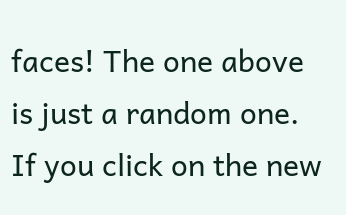faces! The one above is just a random one. If you click on the new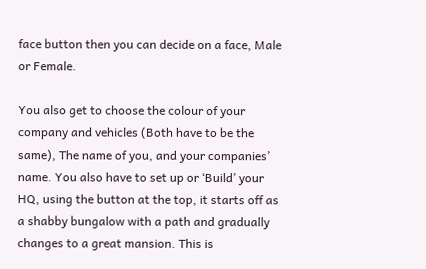face button then you can decide on a face, Male or Female.

You also get to choose the colour of your company and vehicles (Both have to be the same), The name of you, and your companies’ name. You also have to set up or ‘Build’ your HQ, using the button at the top, it starts off as a shabby bungalow with a path and gradually changes to a great mansion. This is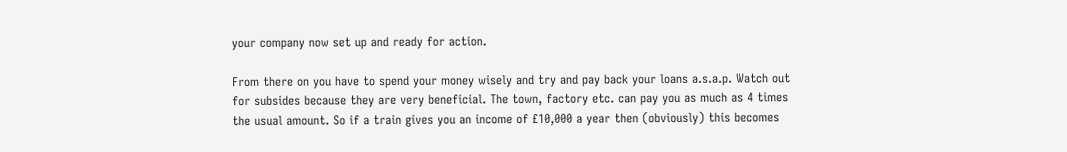your company now set up and ready for action.

From there on you have to spend your money wisely and try and pay back your loans a.s.a.p. Watch out for subsides because they are very beneficial. The town, factory etc. can pay you as much as 4 times the usual amount. So if a train gives you an income of £10,000 a year then (obviously) this becomes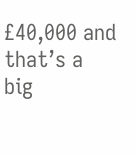£40,000 and that’s a big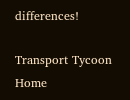differences!

Transport Tycoon Home